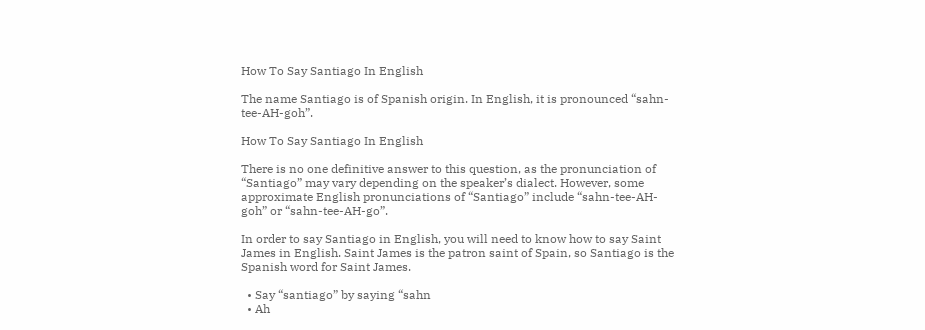How To Say Santiago In English

The name Santiago is of Spanish origin. In English, it is pronounced “sahn-tee-AH-goh”.

How To Say Santiago In English

There is no one definitive answer to this question, as the pronunciation of “Santiago” may vary depending on the speaker’s dialect. However, some approximate English pronunciations of “Santiago” include “sahn-tee-AH-goh” or “sahn-tee-AH-go”.

In order to say Santiago in English, you will need to know how to say Saint James in English. Saint James is the patron saint of Spain, so Santiago is the Spanish word for Saint James.

  • Say “santiago” by saying “sahn
  • Ah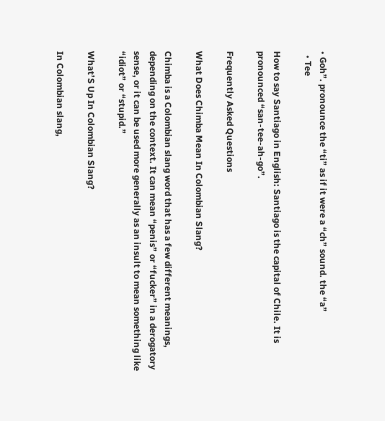• Goh”. pronounce the “ti” as if it were a “ch” sound. the “a”
  • Tee

How to say Santiago in English: Santiago is the capital of Chile. It is pronounced “san-tee-ah-go”.

Frequently Asked Questions

What Does Chimba Mean In Colombian Slang?

Chimba is a Colombian slang word that has a few different meanings, depending on the context. It can mean “penis” or “fucker” in a derogatory sense, or it can be used more generally as an insult to mean something like “idiot” or “stupid.”

What’S Up In Colombian Slang?

In Colombian slang,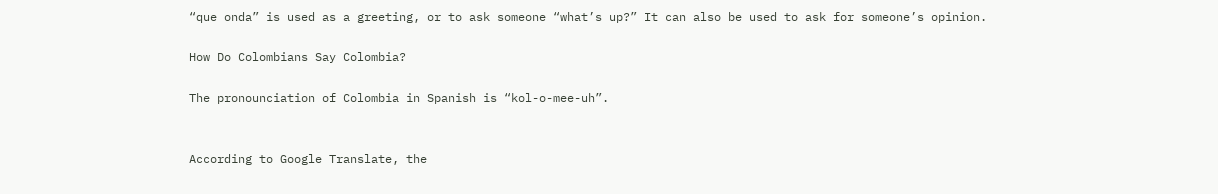“que onda” is used as a greeting, or to ask someone “what’s up?” It can also be used to ask for someone’s opinion.

How Do Colombians Say Colombia?

The pronounciation of Colombia in Spanish is “kol-o-mee-uh”.


According to Google Translate, the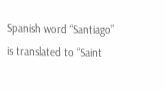Spanish word “Santiago” is translated to “Saint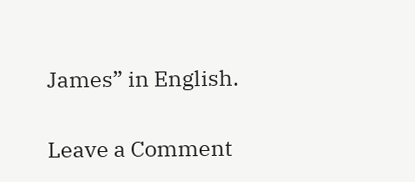James” in English.

Leave a Comment